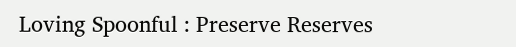Loving Spoonful : Preserve Reserves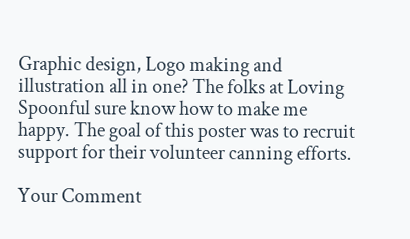Graphic design, Logo making and illustration all in one? The folks at Loving Spoonful sure know how to make me happy. The goal of this poster was to recruit support for their volunteer canning efforts.

Your Comment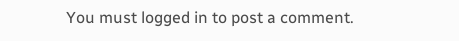You must logged in to post a comment.